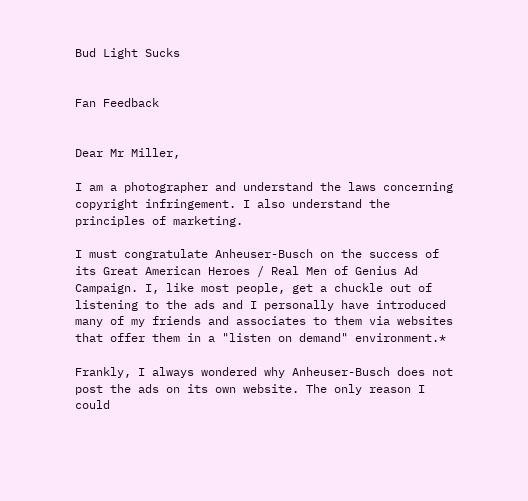Bud Light Sucks


Fan Feedback


Dear Mr Miller,

I am a photographer and understand the laws concerning copyright infringement. I also understand the principles of marketing.

I must congratulate Anheuser-Busch on the success of its Great American Heroes / Real Men of Genius Ad Campaign. I, like most people, get a chuckle out of listening to the ads and I personally have introduced many of my friends and associates to them via websites that offer them in a "listen on demand" environment.*

Frankly, I always wondered why Anheuser-Busch does not post the ads on its own website. The only reason I could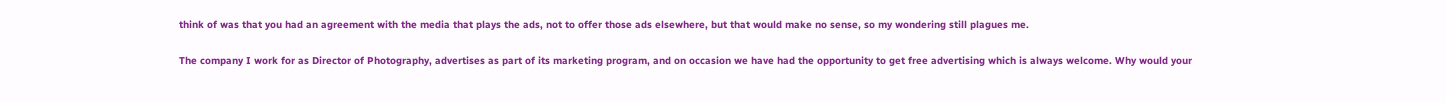think of was that you had an agreement with the media that plays the ads, not to offer those ads elsewhere, but that would make no sense, so my wondering still plagues me.

The company I work for as Director of Photography, advertises as part of its marketing program, and on occasion we have had the opportunity to get free advertising which is always welcome. Why would your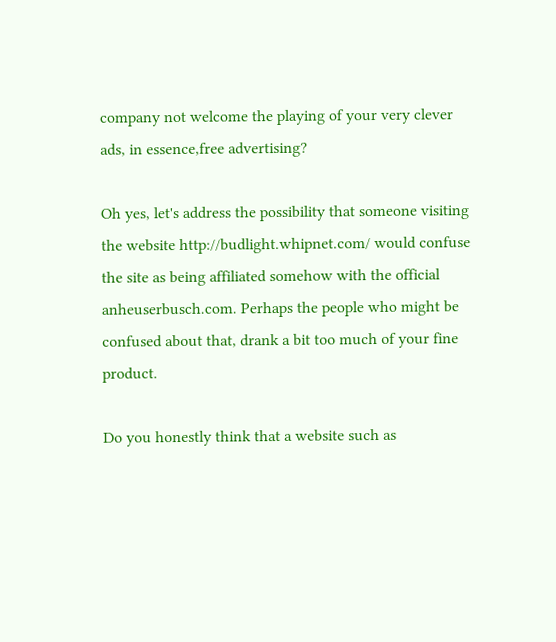company not welcome the playing of your very clever ads, in essence,free advertising?

Oh yes, let's address the possibility that someone visiting the website http://budlight.whipnet.com/ would confuse the site as being affiliated somehow with the official anheuserbusch.com. Perhaps the people who might be confused about that, drank a bit too much of your fine product.

Do you honestly think that a website such as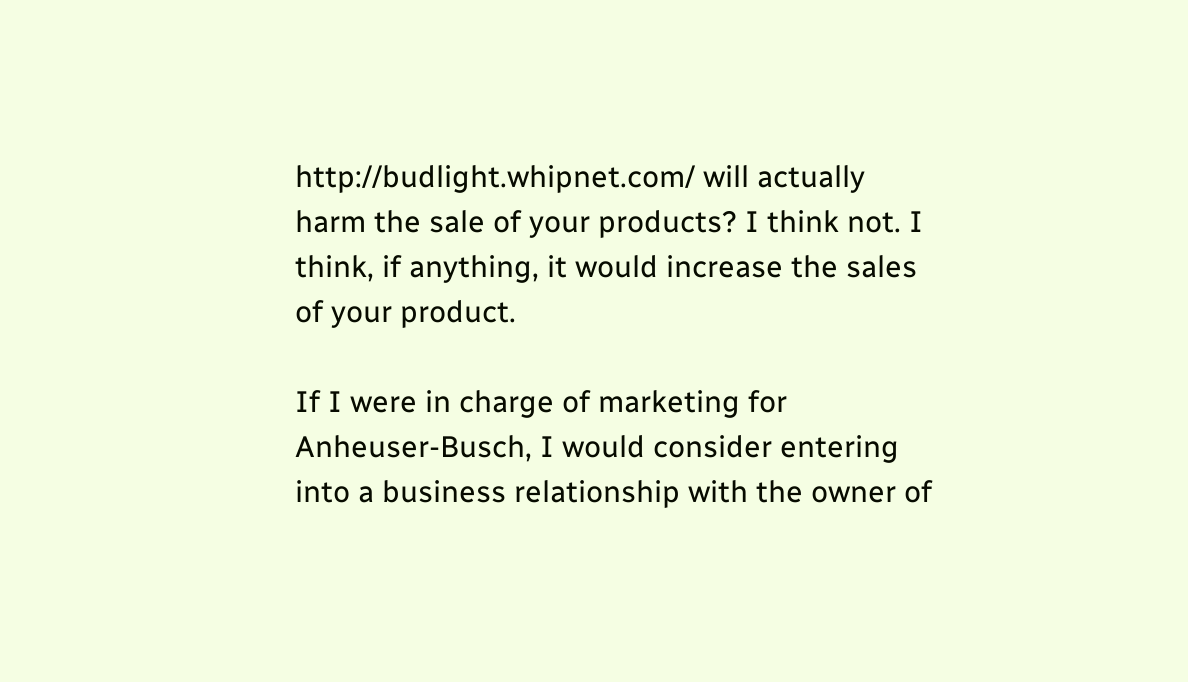http://budlight.whipnet.com/ will actually harm the sale of your products? I think not. I think, if anything, it would increase the sales of your product.

If I were in charge of marketing for Anheuser-Busch, I would consider entering into a business relationship with the owner of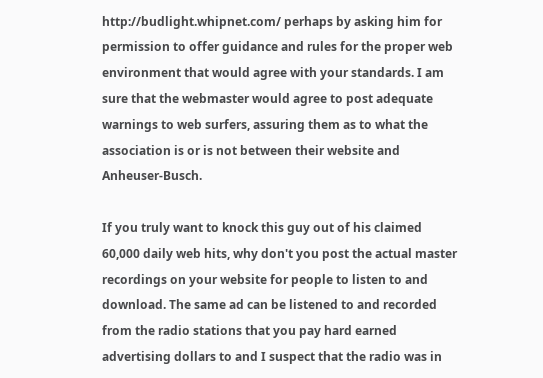http://budlight.whipnet.com/ perhaps by asking him for permission to offer guidance and rules for the proper web environment that would agree with your standards. I am sure that the webmaster would agree to post adequate warnings to web surfers, assuring them as to what the association is or is not between their website and Anheuser-Busch.

If you truly want to knock this guy out of his claimed 60,000 daily web hits, why don't you post the actual master recordings on your website for people to listen to and download. The same ad can be listened to and recorded from the radio stations that you pay hard earned advertising dollars to and I suspect that the radio was in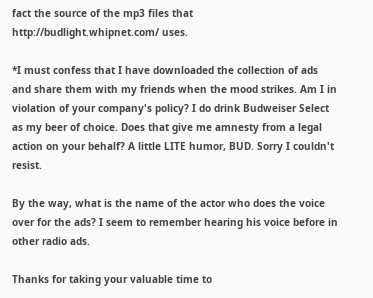fact the source of the mp3 files that http://budlight.whipnet.com/ uses.

*I must confess that I have downloaded the collection of ads and share them with my friends when the mood strikes. Am I in violation of your company's policy? I do drink Budweiser Select as my beer of choice. Does that give me amnesty from a legal action on your behalf? A little LITE humor, BUD. Sorry I couldn't resist.

By the way, what is the name of the actor who does the voice over for the ads? I seem to remember hearing his voice before in other radio ads.

Thanks for taking your valuable time to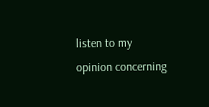listen to my opinion concerning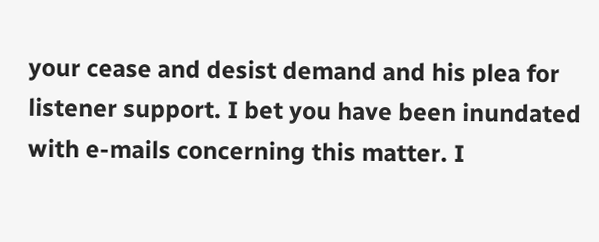your cease and desist demand and his plea for listener support. I bet you have been inundated with e-mails concerning this matter. I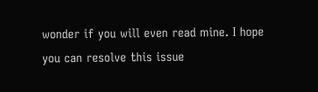wonder if you will even read mine. I hope you can resolve this issue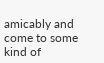amicably and come to some kind of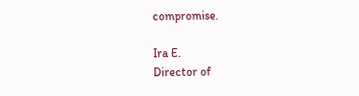compromise.

Ira E.
Director of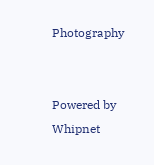Photography


Powered by Whipnet